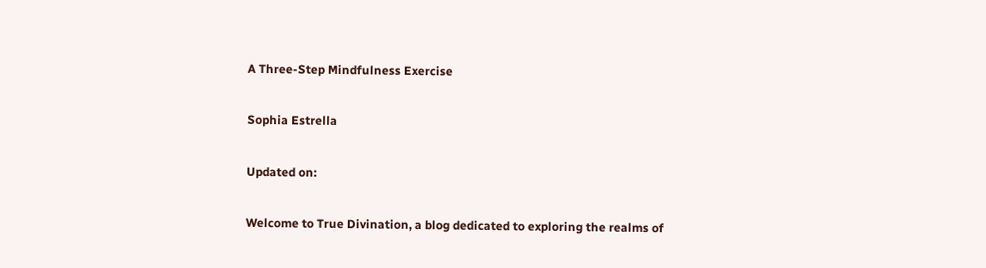A Three-Step Mindfulness Exercise

Sophia Estrella

Updated on:

Welcome to True Divination, a blog dedicated to exploring the realms of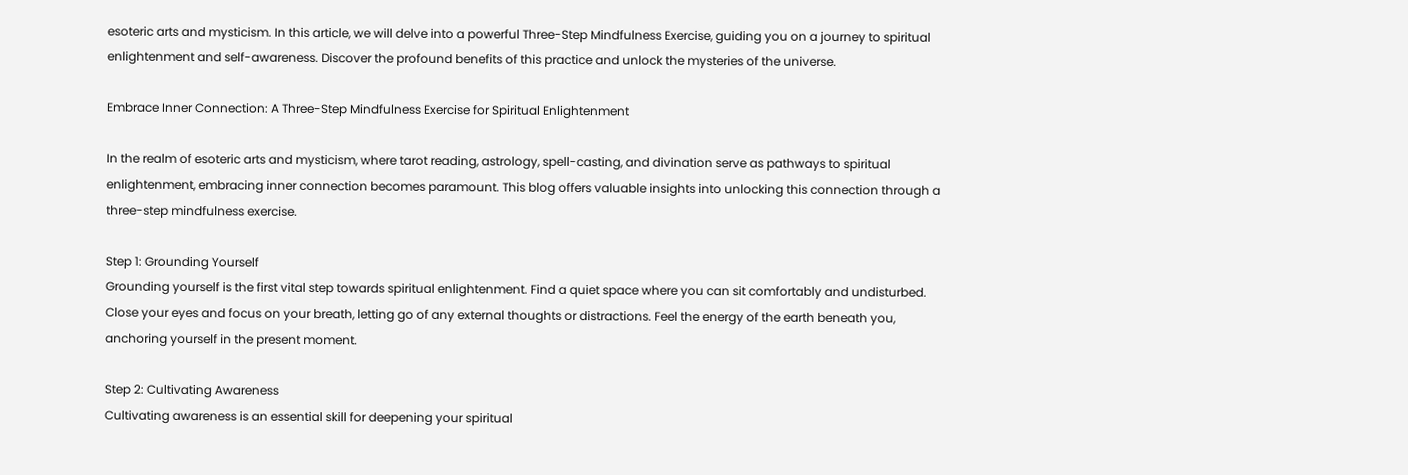esoteric arts and mysticism. In this article, we will delve into a powerful Three-Step Mindfulness Exercise, guiding you on a journey to spiritual enlightenment and self-awareness. Discover the profound benefits of this practice and unlock the mysteries of the universe.

Embrace Inner Connection: A Three-Step Mindfulness Exercise for Spiritual Enlightenment

In the realm of esoteric arts and mysticism, where tarot reading, astrology, spell-casting, and divination serve as pathways to spiritual enlightenment, embracing inner connection becomes paramount. This blog offers valuable insights into unlocking this connection through a three-step mindfulness exercise.

Step 1: Grounding Yourself
Grounding yourself is the first vital step towards spiritual enlightenment. Find a quiet space where you can sit comfortably and undisturbed. Close your eyes and focus on your breath, letting go of any external thoughts or distractions. Feel the energy of the earth beneath you, anchoring yourself in the present moment.

Step 2: Cultivating Awareness
Cultivating awareness is an essential skill for deepening your spiritual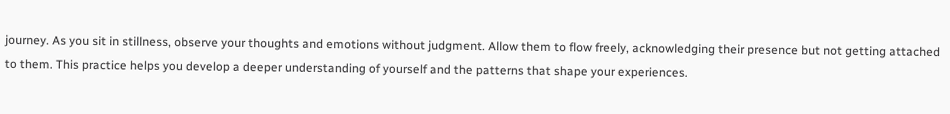journey. As you sit in stillness, observe your thoughts and emotions without judgment. Allow them to flow freely, acknowledging their presence but not getting attached to them. This practice helps you develop a deeper understanding of yourself and the patterns that shape your experiences.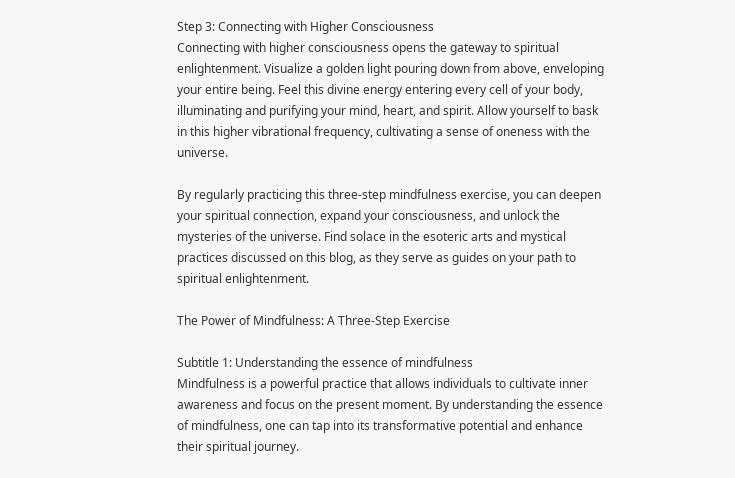Step 3: Connecting with Higher Consciousness
Connecting with higher consciousness opens the gateway to spiritual enlightenment. Visualize a golden light pouring down from above, enveloping your entire being. Feel this divine energy entering every cell of your body, illuminating and purifying your mind, heart, and spirit. Allow yourself to bask in this higher vibrational frequency, cultivating a sense of oneness with the universe.

By regularly practicing this three-step mindfulness exercise, you can deepen your spiritual connection, expand your consciousness, and unlock the mysteries of the universe. Find solace in the esoteric arts and mystical practices discussed on this blog, as they serve as guides on your path to spiritual enlightenment.

The Power of Mindfulness: A Three-Step Exercise

Subtitle 1: Understanding the essence of mindfulness
Mindfulness is a powerful practice that allows individuals to cultivate inner awareness and focus on the present moment. By understanding the essence of mindfulness, one can tap into its transformative potential and enhance their spiritual journey.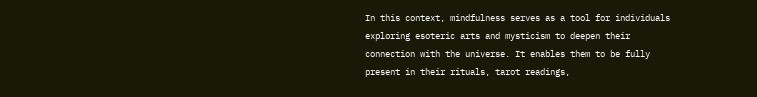In this context, mindfulness serves as a tool for individuals exploring esoteric arts and mysticism to deepen their connection with the universe. It enables them to be fully present in their rituals, tarot readings,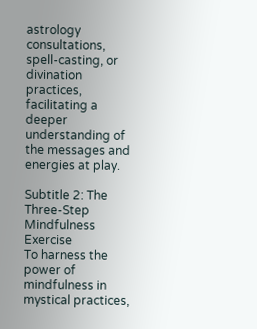astrology consultations, spell-casting, or divination practices, facilitating a deeper understanding of the messages and energies at play.

Subtitle 2: The Three-Step Mindfulness Exercise
To harness the power of mindfulness in mystical practices,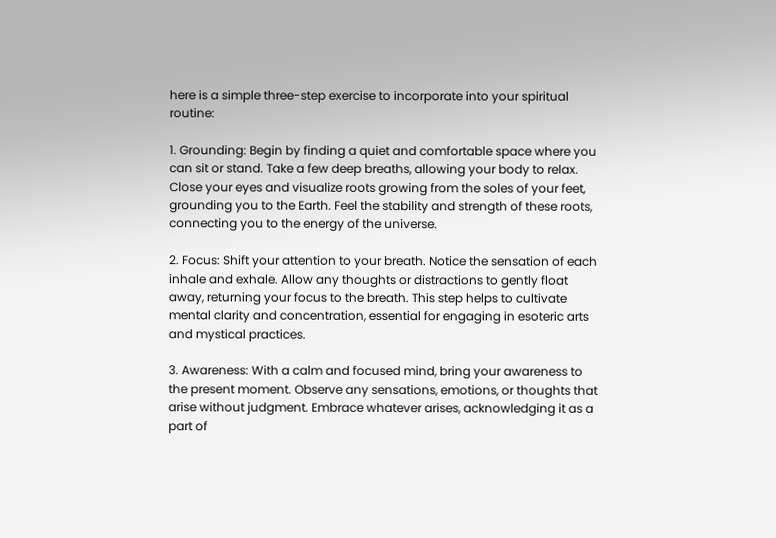here is a simple three-step exercise to incorporate into your spiritual routine:

1. Grounding: Begin by finding a quiet and comfortable space where you can sit or stand. Take a few deep breaths, allowing your body to relax. Close your eyes and visualize roots growing from the soles of your feet, grounding you to the Earth. Feel the stability and strength of these roots, connecting you to the energy of the universe.

2. Focus: Shift your attention to your breath. Notice the sensation of each inhale and exhale. Allow any thoughts or distractions to gently float away, returning your focus to the breath. This step helps to cultivate mental clarity and concentration, essential for engaging in esoteric arts and mystical practices.

3. Awareness: With a calm and focused mind, bring your awareness to the present moment. Observe any sensations, emotions, or thoughts that arise without judgment. Embrace whatever arises, acknowledging it as a part of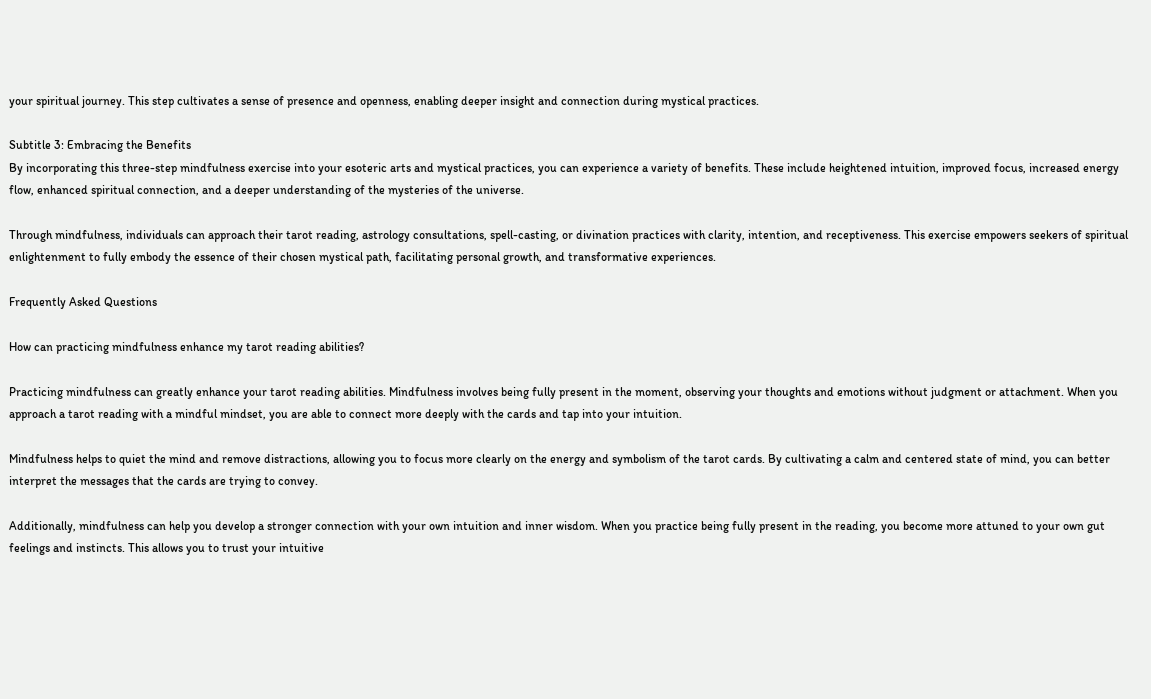your spiritual journey. This step cultivates a sense of presence and openness, enabling deeper insight and connection during mystical practices.

Subtitle 3: Embracing the Benefits
By incorporating this three-step mindfulness exercise into your esoteric arts and mystical practices, you can experience a variety of benefits. These include heightened intuition, improved focus, increased energy flow, enhanced spiritual connection, and a deeper understanding of the mysteries of the universe.

Through mindfulness, individuals can approach their tarot reading, astrology consultations, spell-casting, or divination practices with clarity, intention, and receptiveness. This exercise empowers seekers of spiritual enlightenment to fully embody the essence of their chosen mystical path, facilitating personal growth, and transformative experiences.

Frequently Asked Questions

How can practicing mindfulness enhance my tarot reading abilities?

Practicing mindfulness can greatly enhance your tarot reading abilities. Mindfulness involves being fully present in the moment, observing your thoughts and emotions without judgment or attachment. When you approach a tarot reading with a mindful mindset, you are able to connect more deeply with the cards and tap into your intuition.

Mindfulness helps to quiet the mind and remove distractions, allowing you to focus more clearly on the energy and symbolism of the tarot cards. By cultivating a calm and centered state of mind, you can better interpret the messages that the cards are trying to convey.

Additionally, mindfulness can help you develop a stronger connection with your own intuition and inner wisdom. When you practice being fully present in the reading, you become more attuned to your own gut feelings and instincts. This allows you to trust your intuitive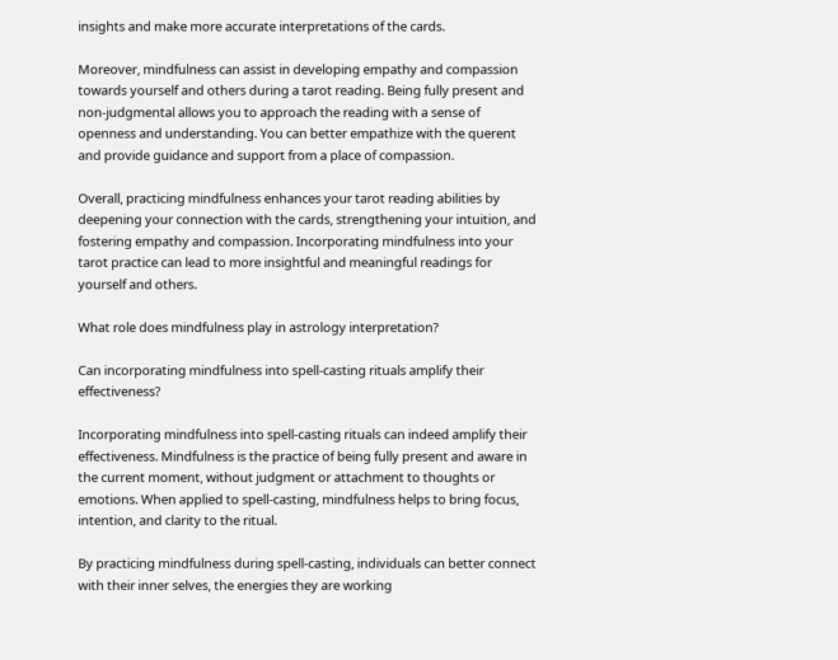insights and make more accurate interpretations of the cards.

Moreover, mindfulness can assist in developing empathy and compassion towards yourself and others during a tarot reading. Being fully present and non-judgmental allows you to approach the reading with a sense of openness and understanding. You can better empathize with the querent and provide guidance and support from a place of compassion.

Overall, practicing mindfulness enhances your tarot reading abilities by deepening your connection with the cards, strengthening your intuition, and fostering empathy and compassion. Incorporating mindfulness into your tarot practice can lead to more insightful and meaningful readings for yourself and others.

What role does mindfulness play in astrology interpretation?

Can incorporating mindfulness into spell-casting rituals amplify their effectiveness?

Incorporating mindfulness into spell-casting rituals can indeed amplify their effectiveness. Mindfulness is the practice of being fully present and aware in the current moment, without judgment or attachment to thoughts or emotions. When applied to spell-casting, mindfulness helps to bring focus, intention, and clarity to the ritual.

By practicing mindfulness during spell-casting, individuals can better connect with their inner selves, the energies they are working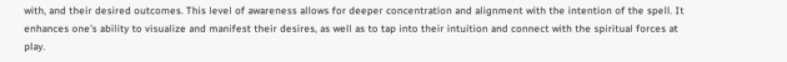with, and their desired outcomes. This level of awareness allows for deeper concentration and alignment with the intention of the spell. It enhances one’s ability to visualize and manifest their desires, as well as to tap into their intuition and connect with the spiritual forces at play.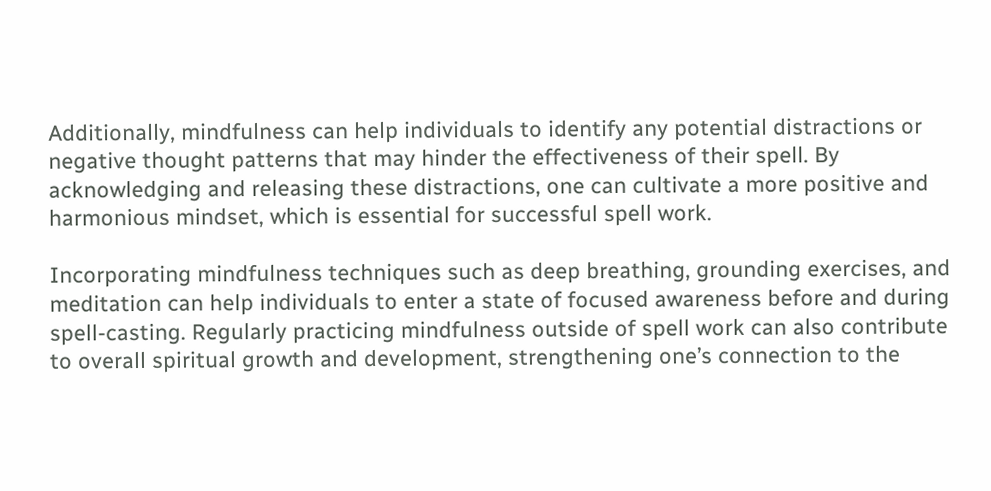Additionally, mindfulness can help individuals to identify any potential distractions or negative thought patterns that may hinder the effectiveness of their spell. By acknowledging and releasing these distractions, one can cultivate a more positive and harmonious mindset, which is essential for successful spell work.

Incorporating mindfulness techniques such as deep breathing, grounding exercises, and meditation can help individuals to enter a state of focused awareness before and during spell-casting. Regularly practicing mindfulness outside of spell work can also contribute to overall spiritual growth and development, strengthening one’s connection to the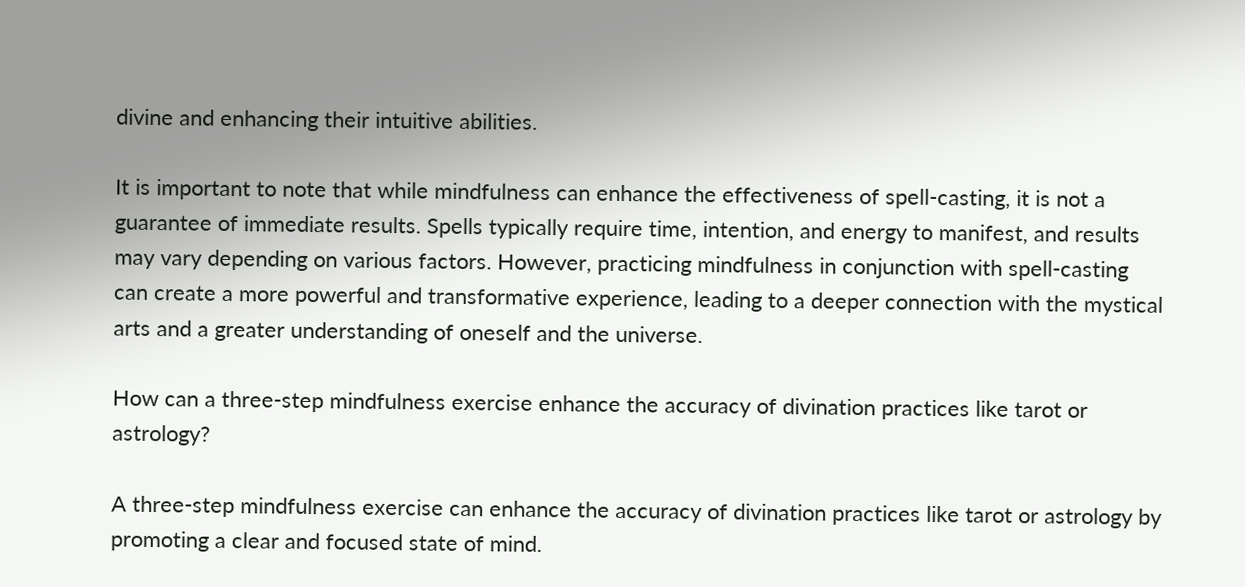divine and enhancing their intuitive abilities.

It is important to note that while mindfulness can enhance the effectiveness of spell-casting, it is not a guarantee of immediate results. Spells typically require time, intention, and energy to manifest, and results may vary depending on various factors. However, practicing mindfulness in conjunction with spell-casting can create a more powerful and transformative experience, leading to a deeper connection with the mystical arts and a greater understanding of oneself and the universe.

How can a three-step mindfulness exercise enhance the accuracy of divination practices like tarot or astrology?

A three-step mindfulness exercise can enhance the accuracy of divination practices like tarot or astrology by promoting a clear and focused state of mind.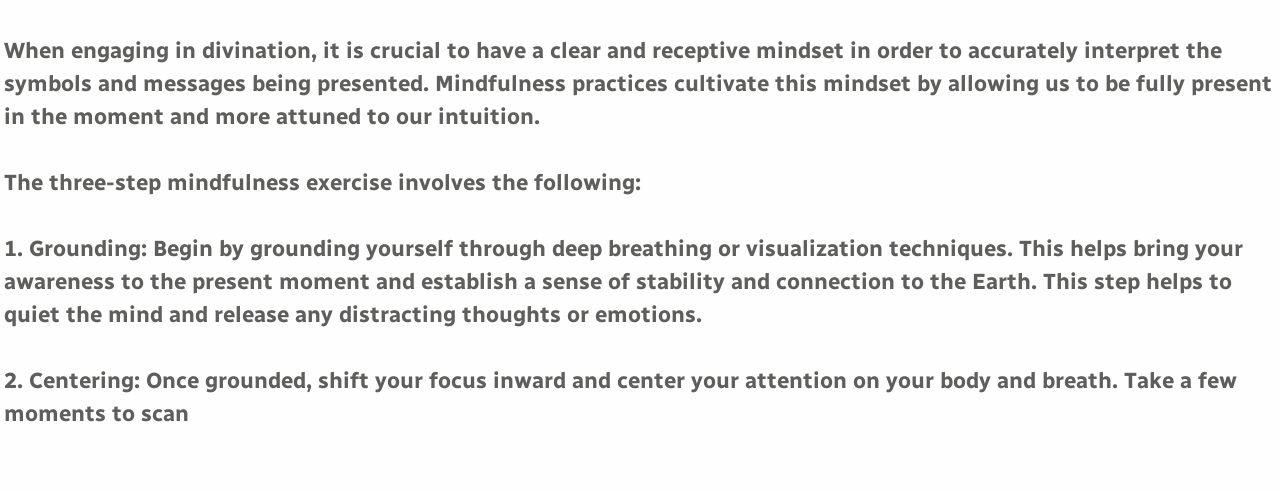When engaging in divination, it is crucial to have a clear and receptive mindset in order to accurately interpret the symbols and messages being presented. Mindfulness practices cultivate this mindset by allowing us to be fully present in the moment and more attuned to our intuition.

The three-step mindfulness exercise involves the following:

1. Grounding: Begin by grounding yourself through deep breathing or visualization techniques. This helps bring your awareness to the present moment and establish a sense of stability and connection to the Earth. This step helps to quiet the mind and release any distracting thoughts or emotions.

2. Centering: Once grounded, shift your focus inward and center your attention on your body and breath. Take a few moments to scan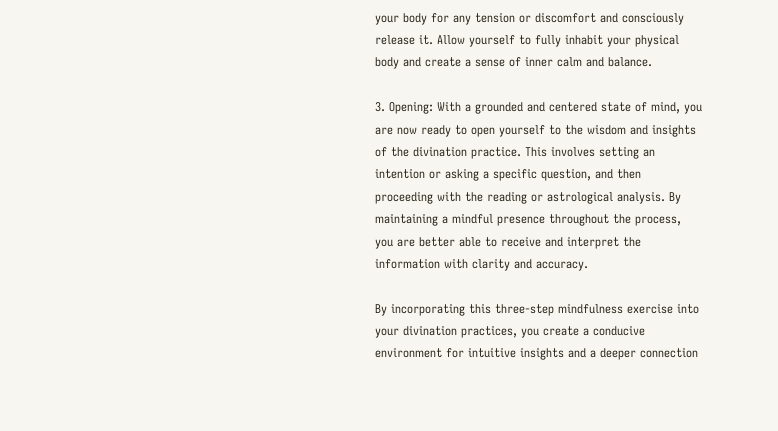your body for any tension or discomfort and consciously release it. Allow yourself to fully inhabit your physical body and create a sense of inner calm and balance.

3. Opening: With a grounded and centered state of mind, you are now ready to open yourself to the wisdom and insights of the divination practice. This involves setting an intention or asking a specific question, and then proceeding with the reading or astrological analysis. By maintaining a mindful presence throughout the process, you are better able to receive and interpret the information with clarity and accuracy.

By incorporating this three-step mindfulness exercise into your divination practices, you create a conducive environment for intuitive insights and a deeper connection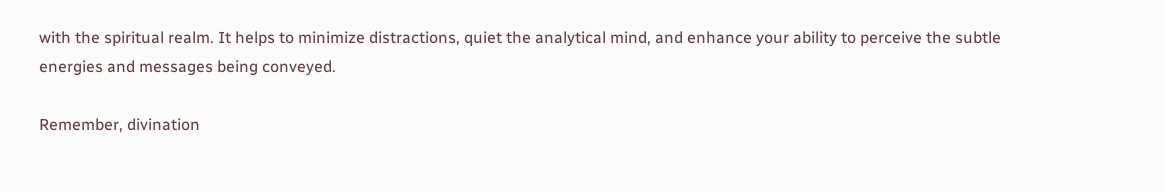with the spiritual realm. It helps to minimize distractions, quiet the analytical mind, and enhance your ability to perceive the subtle energies and messages being conveyed.

Remember, divination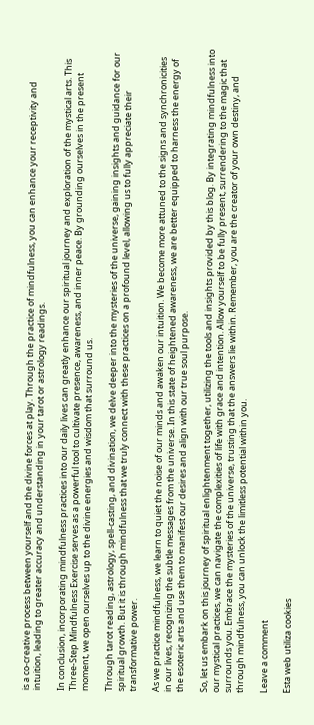is a co-creative process between yourself and the divine forces at play. Through the practice of mindfulness, you can enhance your receptivity and intuition, leading to greater accuracy and understanding in your tarot or astrology readings.

In conclusion, incorporating mindfulness practices into our daily lives can greatly enhance our spiritual journey and exploration of the mystical arts. This Three-Step Mindfulness Exercise serves as a powerful tool to cultivate presence, awareness, and inner peace. By grounding ourselves in the present moment, we open ourselves up to the divine energies and wisdom that surround us.

Through tarot reading, astrology, spell-casting, and divination, we delve deeper into the mysteries of the universe, gaining insights and guidance for our spiritual growth. But it is through mindfulness that we truly connect with these practices on a profound level, allowing us to fully appreciate their transformative power.

As we practice mindfulness, we learn to quiet the noise of our minds and awaken our intuition. We become more attuned to the signs and synchronicities in our lives, recognizing the subtle messages from the universe. In this state of heightened awareness, we are better equipped to harness the energy of the esoteric arts and use them to manifest our desires and align with our true soul purpose.

So, let us embark on this journey of spiritual enlightenment together, utilizing the tools and insights provided by this blog. By integrating mindfulness into our mystical practices, we can navigate the complexities of life with grace and intention. Allow yourself to be fully present, surrendering to the magic that surrounds you. Embrace the mysteries of the universe, trusting that the answers lie within. Remember, you are the creator of your own destiny, and through mindfulness, you can unlock the limitless potential within you.

Leave a comment

Esta web utiliza cookies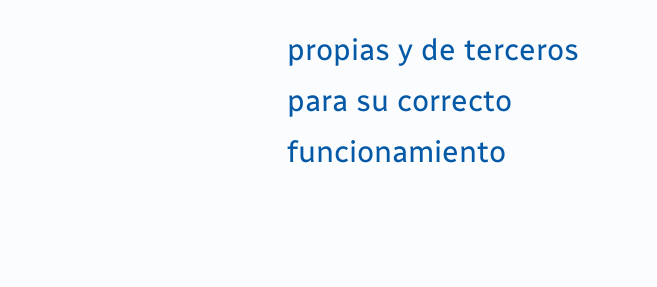propias y de terceros para su correcto funcionamiento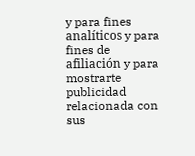y para fines analíticos y para fines de afiliación y para mostrarte publicidad relacionada con sus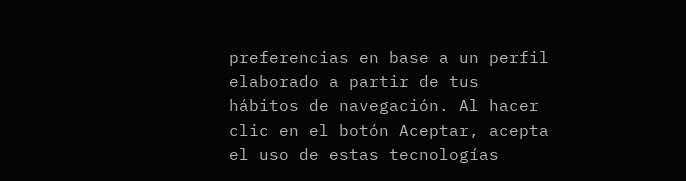preferencias en base a un perfil elaborado a partir de tus hábitos de navegación. Al hacer clic en el botón Aceptar, acepta el uso de estas tecnologías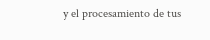y el procesamiento de tus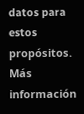datos para estos propósitos. Más información